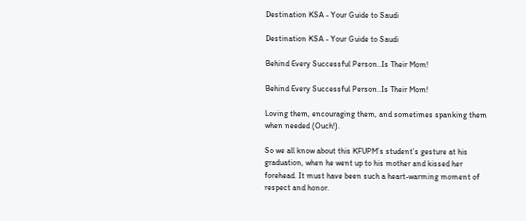Destination KSA - Your Guide to Saudi

Destination KSA - Your Guide to Saudi

Behind Every Successful Person..Is Their Mom!

Behind Every Successful Person..Is Their Mom!

Loving them, encouraging them, and sometimes spanking them when needed (Ouch!).

So we all know about this KFUPM’s student’s gesture at his graduation, when he went up to his mother and kissed her forehead. It must have been such a heart-warming moment of respect and honor.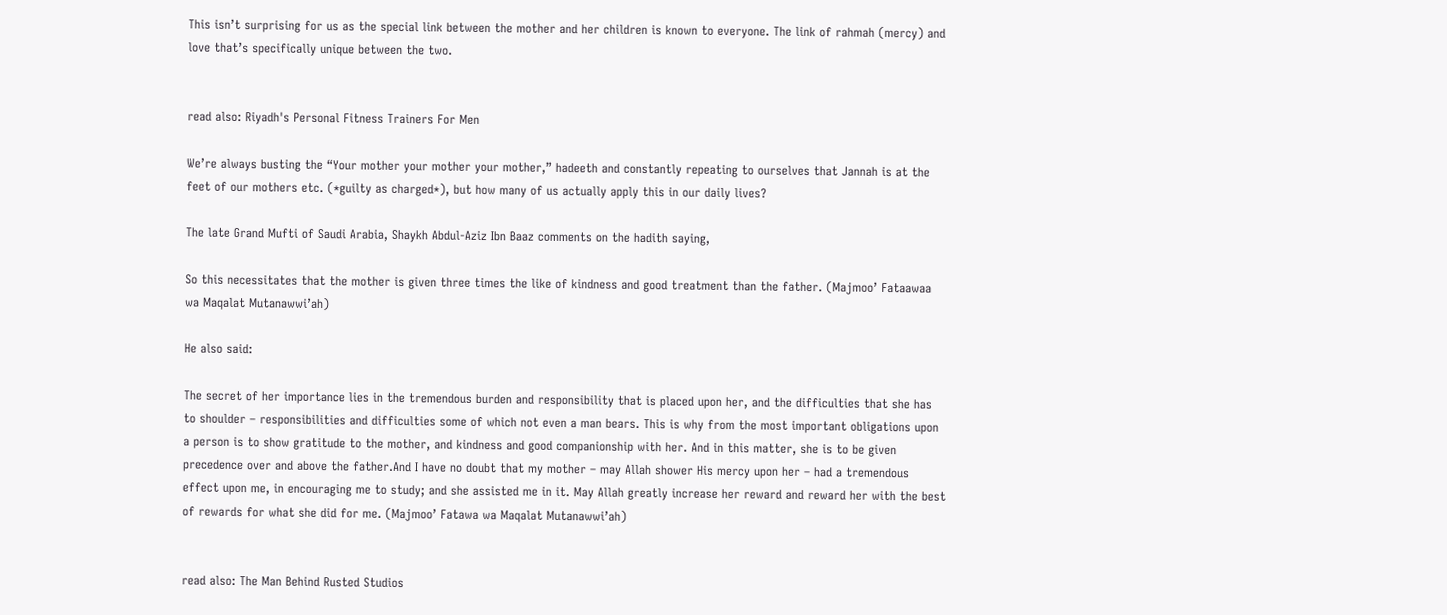This isn’t surprising for us as the special link between the mother and her children is known to everyone. The link of rahmah (mercy) and love that’s specifically unique between the two.


read also: Riyadh's Personal Fitness Trainers For Men

We’re always busting the “Your mother your mother your mother,” hadeeth and constantly repeating to ourselves that Jannah is at the feet of our mothers etc. (*guilty as charged*), but how many of us actually apply this in our daily lives?

The late Grand Mufti of Saudi Arabia, Shaykh Abdul-Aziz Ibn Baaz comments on the hadith saying,

So this necessitates that the mother is given three times the like of kindness and good treatment than the father. (Majmoo’ Fataawaa wa Maqalat Mutanawwi’ah)

He also said:

The secret of her importance lies in the tremendous burden and responsibility that is placed upon her, and the difficulties that she has to shoulder – responsibilities and difficulties some of which not even a man bears. This is why from the most important obligations upon a person is to show gratitude to the mother, and kindness and good companionship with her. And in this matter, she is to be given precedence over and above the father.And I have no doubt that my mother – may Allah shower His mercy upon her – had a tremendous effect upon me, in encouraging me to study; and she assisted me in it. May Allah greatly increase her reward and reward her with the best of rewards for what she did for me. (Majmoo’ Fatawa wa Maqalat Mutanawwi’ah)


read also: The Man Behind Rusted Studios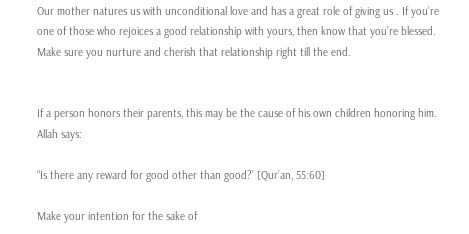Our mother natures us with unconditional love and has a great role of giving us . If you’re one of those who rejoices a good relationship with yours, then know that you’re blessed. Make sure you nurture and cherish that relationship right till the end.


If a person honors their parents, this may be the cause of his own children honoring him. Allah says:

“Is there any reward for good other than good?’ [Qur’an, 55:60]

Make your intention for the sake of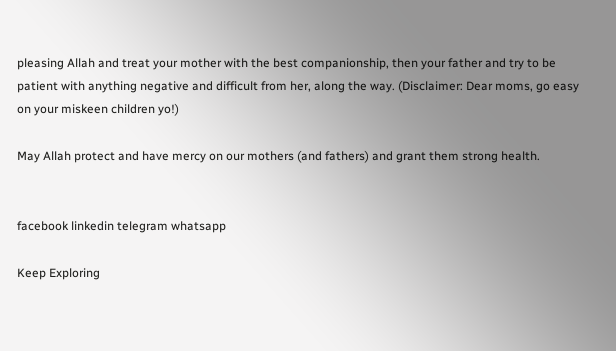pleasing Allah and treat your mother with the best companionship, then your father and try to be patient with anything negative and difficult from her, along the way. (Disclaimer: Dear moms, go easy on your miskeen children yo!)

May Allah protect and have mercy on our mothers (and fathers) and grant them strong health.


facebook linkedin telegram whatsapp

Keep Exploring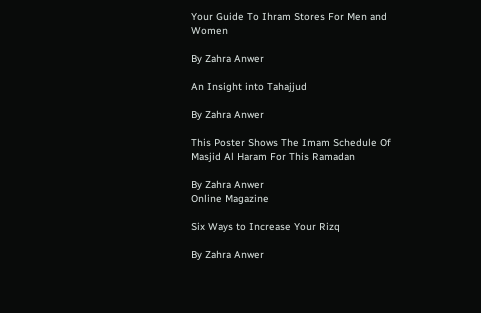Your Guide To Ihram Stores For Men and Women

By Zahra Anwer

An Insight into Tahajjud

By Zahra Anwer

This Poster Shows The Imam Schedule Of Masjid Al Haram For This Ramadan

By Zahra Anwer
Online Magazine

Six Ways to Increase Your Rizq

By Zahra Anwer